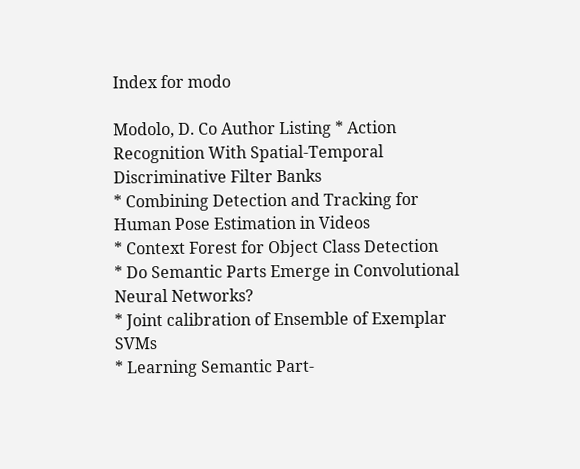Index for modo

Modolo, D. Co Author Listing * Action Recognition With Spatial-Temporal Discriminative Filter Banks
* Combining Detection and Tracking for Human Pose Estimation in Videos
* Context Forest for Object Class Detection
* Do Semantic Parts Emerge in Convolutional Neural Networks?
* Joint calibration of Ensemble of Exemplar SVMs
* Learning Semantic Part-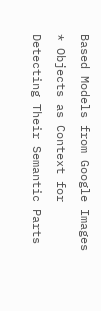Based Models from Google Images
* Objects as Context for Detecting Their Semantic Parts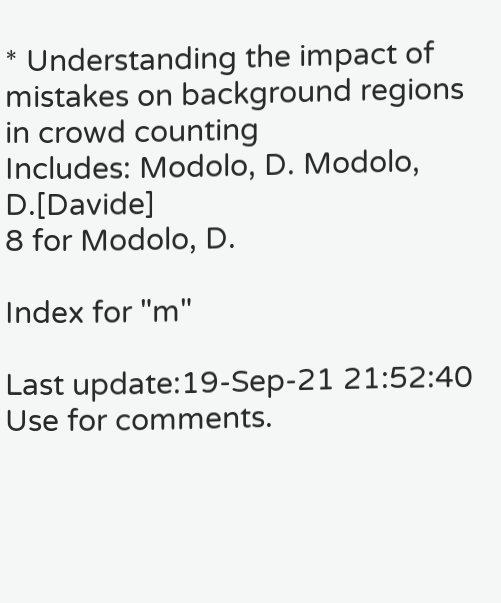* Understanding the impact of mistakes on background regions in crowd counting
Includes: Modolo, D. Modolo, D.[Davide]
8 for Modolo, D.

Index for "m"

Last update:19-Sep-21 21:52:40
Use for comments.